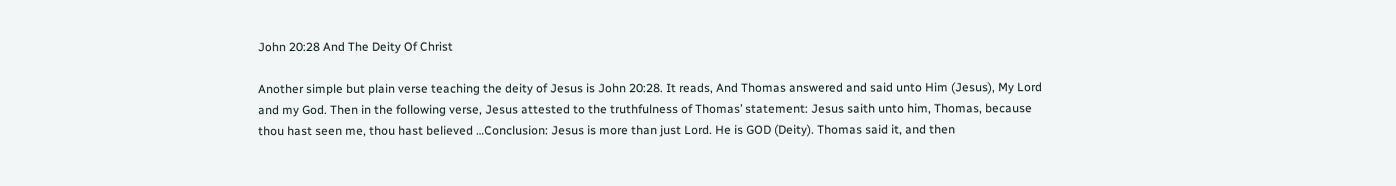John 20:28 And The Deity Of Christ

Another simple but plain verse teaching the deity of Jesus is John 20:28. It reads, And Thomas answered and said unto Him (Jesus), My Lord and my God. Then in the following verse, Jesus attested to the truthfulness of Thomas’ statement: Jesus saith unto him, Thomas, because thou hast seen me, thou hast believed …Conclusion: Jesus is more than just Lord. He is GOD (Deity). Thomas said it, and then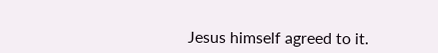Jesus himself agreed to it.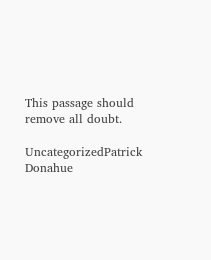This passage should remove all doubt.

UncategorizedPatrick Donahue